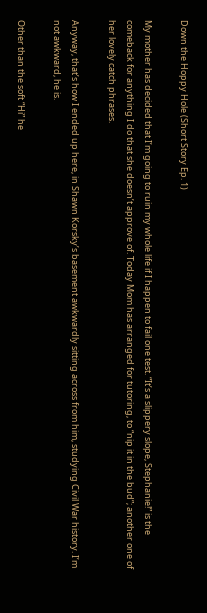Down the Hoppy Hole (Short Story Ep. 1)

My mother has decided that I’m going to ruin my whole life if I happen to fail one test. “It’s a slippery slope, Stephanie!” is the comeback for anything I do that she doesn’t approve of. Today Mom has arranged for tutoring, to “nip it in the bud”; another one of her lovely catch phrases.

Anyway, that’s how I ended up here, in Shawn Korsky’s basement awkwardly sitting across from him, studying Civil War history. I’m not awkward, he is.

Other than the soft “Hi” he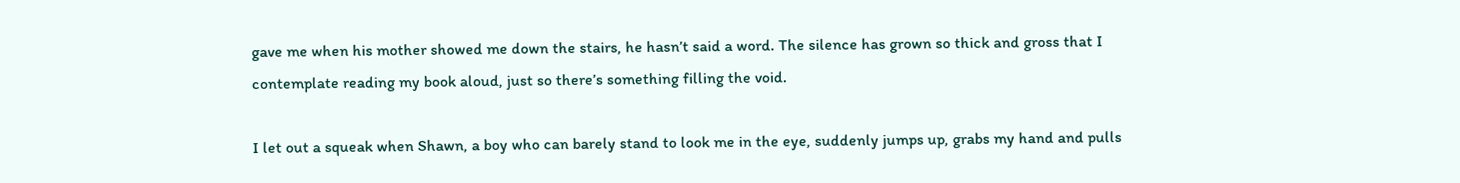gave me when his mother showed me down the stairs, he hasn’t said a word. The silence has grown so thick and gross that I contemplate reading my book aloud, just so there’s something filling the void.

I let out a squeak when Shawn, a boy who can barely stand to look me in the eye, suddenly jumps up, grabs my hand and pulls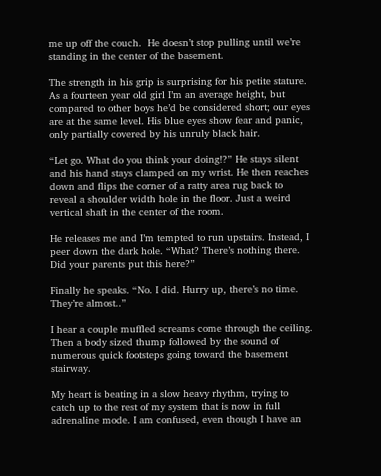me up off the couch.  He doesn’t stop pulling until we’re standing in the center of the basement.

The strength in his grip is surprising for his petite stature. As a fourteen year old girl I’m an average height, but compared to other boys he’d be considered short; our eyes are at the same level. His blue eyes show fear and panic, only partially covered by his unruly black hair.

“Let go. What do you think your doing!?” He stays silent and his hand stays clamped on my wrist. He then reaches down and flips the corner of a ratty area rug back to reveal a shoulder width hole in the floor. Just a weird vertical shaft in the center of the room.

He releases me and I’m tempted to run upstairs. Instead, I peer down the dark hole. “What? There’s nothing there. Did your parents put this here?”

Finally he speaks. “No. I did. Hurry up, there’s no time. They’re almost..”

I hear a couple muffled screams come through the ceiling. Then a body sized thump followed by the sound of numerous quick footsteps going toward the basement stairway.

My heart is beating in a slow heavy rhythm, trying to catch up to the rest of my system that is now in full adrenaline mode. I am confused, even though I have an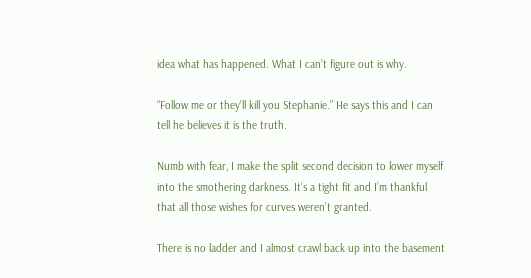idea what has happened. What I can’t figure out is why.

“Follow me or they’ll kill you Stephanie.” He says this and I can tell he believes it is the truth.

Numb with fear, I make the split second decision to lower myself into the smothering darkness. It’s a tight fit and I’m thankful that all those wishes for curves weren’t granted.

There is no ladder and I almost crawl back up into the basement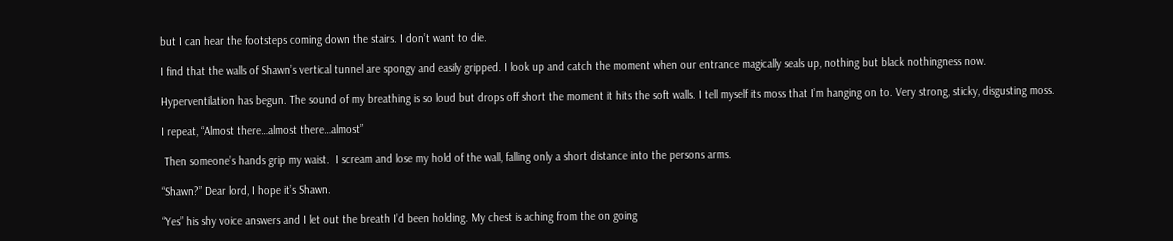but I can hear the footsteps coming down the stairs. I don’t want to die.

I find that the walls of Shawn’s vertical tunnel are spongy and easily gripped. I look up and catch the moment when our entrance magically seals up, nothing but black nothingness now.

Hyperventilation has begun. The sound of my breathing is so loud but drops off short the moment it hits the soft walls. I tell myself its moss that I’m hanging on to. Very strong, sticky, disgusting moss.

I repeat, “Almost there…almost there…almost”

 Then someone’s hands grip my waist.  I scream and lose my hold of the wall, falling only a short distance into the persons arms.

“Shawn?” Dear lord, I hope it’s Shawn.

“Yes” his shy voice answers and I let out the breath I’d been holding. My chest is aching from the on going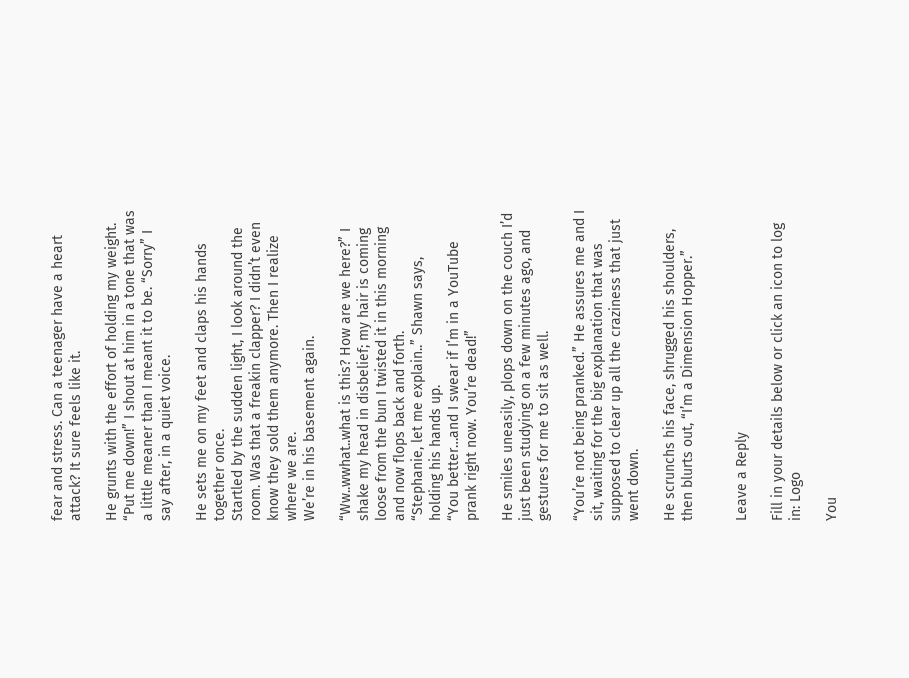fear and stress. Can a teenager have a heart attack? It sure feels like it.

He grunts with the effort of holding my weight. “Put me down!” I shout at him in a tone that was a little meaner than I meant it to be. “Sorry” I say after, in a quiet voice.

He sets me on my feet and claps his hands together once.
Startled by the sudden light, I look around the room. Was that a freakin clapper? I didn’t even know they sold them anymore. Then I realize where we are.
We’re in his basement again.

“Ww..wwhat..what is this? How are we here?” I shake my head in disbelief; my hair is coming loose from the bun I twisted it in this morning and now flops back and forth.
“Stephanie, let me explain..” Shawn says, holding his hands up.
“You better…and I swear if I’m in a YouTube prank right now. You’re dead!”

He smiles uneasily, plops down on the couch I’d just been studying on a few minutes ago, and gestures for me to sit as well.

“You’re not being pranked.” He assures me and I sit, waiting for the big explanation that was supposed to clear up all the craziness that just went down.

He scrunchs his face, shrugged his shoulders, then blurts out, “I’m a Dimension Hopper.”


Leave a Reply

Fill in your details below or click an icon to log in: Logo

You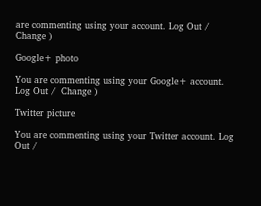are commenting using your account. Log Out /  Change )

Google+ photo

You are commenting using your Google+ account. Log Out /  Change )

Twitter picture

You are commenting using your Twitter account. Log Out /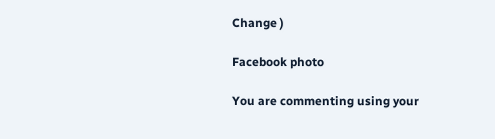Change )

Facebook photo

You are commenting using your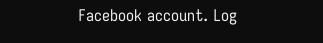Facebook account. Log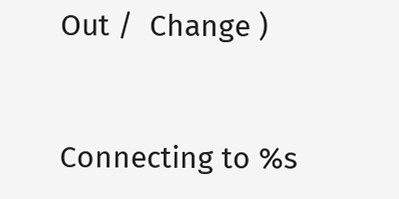Out /  Change )


Connecting to %s